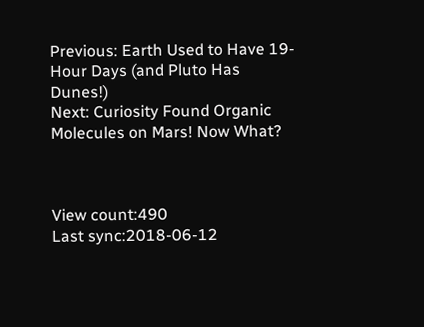Previous: Earth Used to Have 19-Hour Days (and Pluto Has Dunes!)
Next: Curiosity Found Organic Molecules on Mars! Now What?



View count:490
Last sync:2018-06-12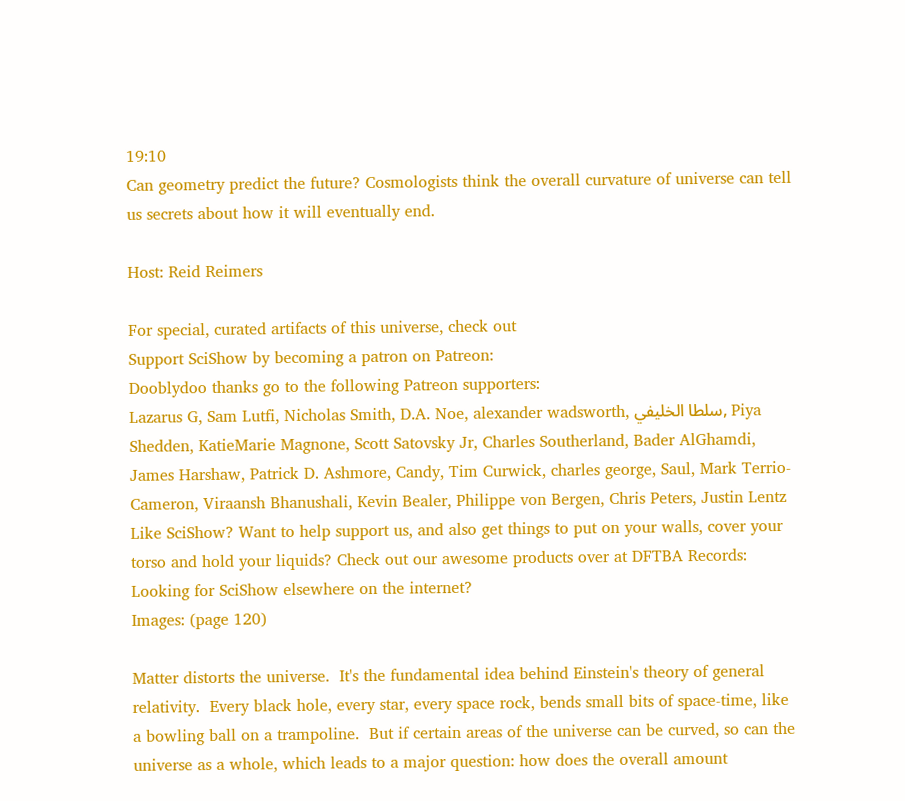19:10
Can geometry predict the future? Cosmologists think the overall curvature of universe can tell us secrets about how it will eventually end.

Host: Reid Reimers

For special, curated artifacts of this universe, check out
Support SciShow by becoming a patron on Patreon:
Dooblydoo thanks go to the following Patreon supporters:
Lazarus G, Sam Lutfi, Nicholas Smith, D.A. Noe, alexander wadsworth, سلطا الخليفي, Piya Shedden, KatieMarie Magnone, Scott Satovsky Jr, Charles Southerland, Bader AlGhamdi, James Harshaw, Patrick D. Ashmore, Candy, Tim Curwick, charles george, Saul, Mark Terrio-Cameron, Viraansh Bhanushali, Kevin Bealer, Philippe von Bergen, Chris Peters, Justin Lentz
Like SciShow? Want to help support us, and also get things to put on your walls, cover your torso and hold your liquids? Check out our awesome products over at DFTBA Records:
Looking for SciShow elsewhere on the internet?
Images: (page 120)

Matter distorts the universe.  It's the fundamental idea behind Einstein's theory of general relativity.  Every black hole, every star, every space rock, bends small bits of space-time, like a bowling ball on a trampoline.  But if certain areas of the universe can be curved, so can the universe as a whole, which leads to a major question: how does the overall amount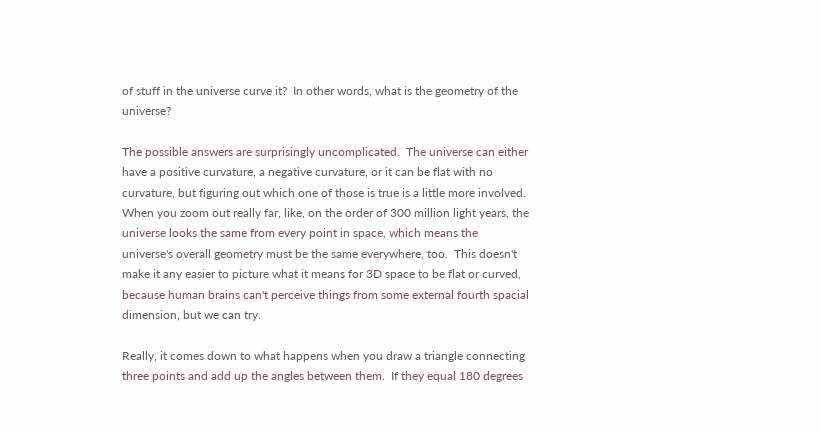of stuff in the universe curve it?  In other words, what is the geometry of the universe?

The possible answers are surprisingly uncomplicated.  The universe can either have a positive curvature, a negative curvature, or it can be flat with no curvature, but figuring out which one of those is true is a little more involved.  When you zoom out really far, like, on the order of 300 million light years, the universe looks the same from every point in space, which means the universe's overall geometry must be the same everywhere, too.  This doesn't make it any easier to picture what it means for 3D space to be flat or curved, because human brains can't perceive things from some external fourth spacial dimension, but we can try.

Really, it comes down to what happens when you draw a triangle connecting three points and add up the angles between them.  If they equal 180 degrees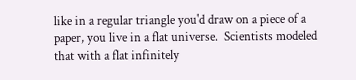like in a regular triangle you'd draw on a piece of a paper, you live in a flat universe.  Scientists modeled that with a flat infinitely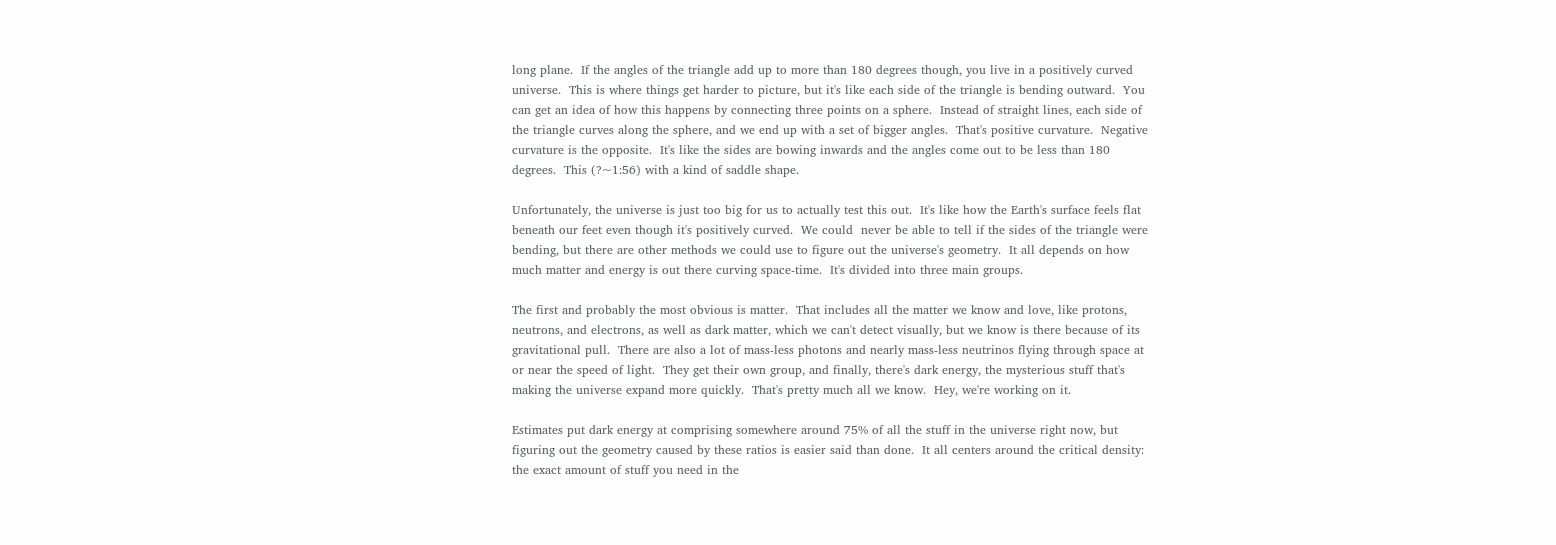long plane.  If the angles of the triangle add up to more than 180 degrees though, you live in a positively curved universe.  This is where things get harder to picture, but it's like each side of the triangle is bending outward.  You can get an idea of how this happens by connecting three points on a sphere.  Instead of straight lines, each side of the triangle curves along the sphere, and we end up with a set of bigger angles.  That's positive curvature.  Negative curvature is the opposite.  It's like the sides are bowing inwards and the angles come out to be less than 180 degrees.  This (?~1:56) with a kind of saddle shape.

Unfortunately, the universe is just too big for us to actually test this out.  It's like how the Earth's surface feels flat beneath our feet even though it's positively curved.  We could  never be able to tell if the sides of the triangle were bending, but there are other methods we could use to figure out the universe's geometry.  It all depends on how much matter and energy is out there curving space-time.  It's divided into three main groups.

The first and probably the most obvious is matter.  That includes all the matter we know and love, like protons, neutrons, and electrons, as well as dark matter, which we can't detect visually, but we know is there because of its gravitational pull.  There are also a lot of mass-less photons and nearly mass-less neutrinos flying through space at or near the speed of light.  They get their own group, and finally, there's dark energy, the mysterious stuff that's making the universe expand more quickly.  That's pretty much all we know.  Hey, we're working on it.

Estimates put dark energy at comprising somewhere around 75% of all the stuff in the universe right now, but figuring out the geometry caused by these ratios is easier said than done.  It all centers around the critical density: the exact amount of stuff you need in the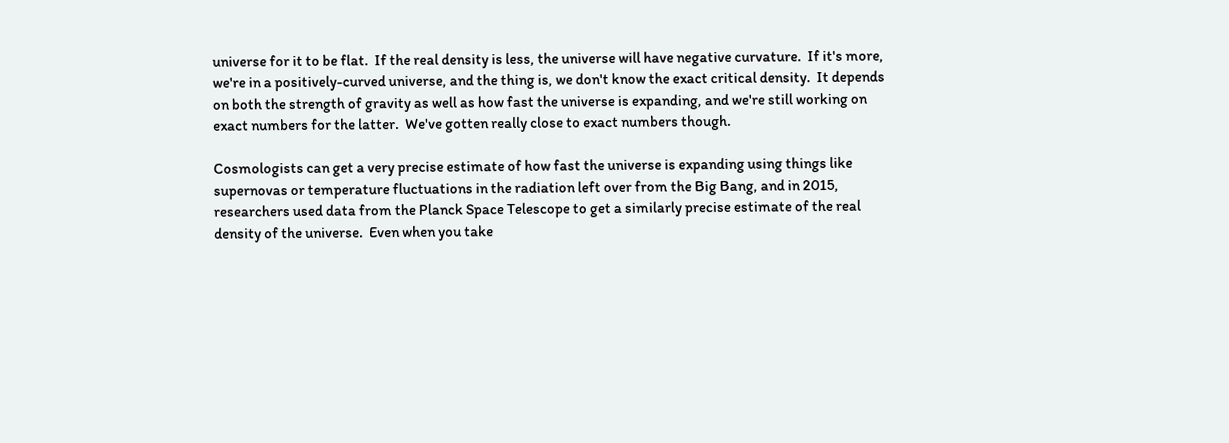universe for it to be flat.  If the real density is less, the universe will have negative curvature.  If it's more, we're in a positively-curved universe, and the thing is, we don't know the exact critical density.  It depends on both the strength of gravity as well as how fast the universe is expanding, and we're still working on exact numbers for the latter.  We've gotten really close to exact numbers though.

Cosmologists can get a very precise estimate of how fast the universe is expanding using things like supernovas or temperature fluctuations in the radiation left over from the Big Bang, and in 2015, researchers used data from the Planck Space Telescope to get a similarly precise estimate of the real density of the universe.  Even when you take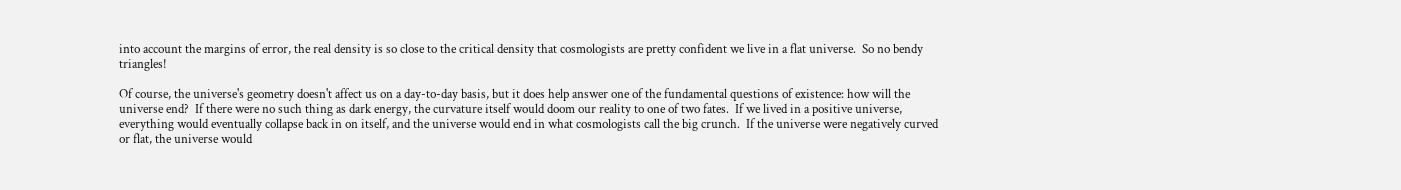into account the margins of error, the real density is so close to the critical density that cosmologists are pretty confident we live in a flat universe.  So no bendy triangles!

Of course, the universe's geometry doesn't affect us on a day-to-day basis, but it does help answer one of the fundamental questions of existence: how will the universe end?  If there were no such thing as dark energy, the curvature itself would doom our reality to one of two fates.  If we lived in a positive universe, everything would eventually collapse back in on itself, and the universe would end in what cosmologists call the big crunch.  If the universe were negatively curved or flat, the universe would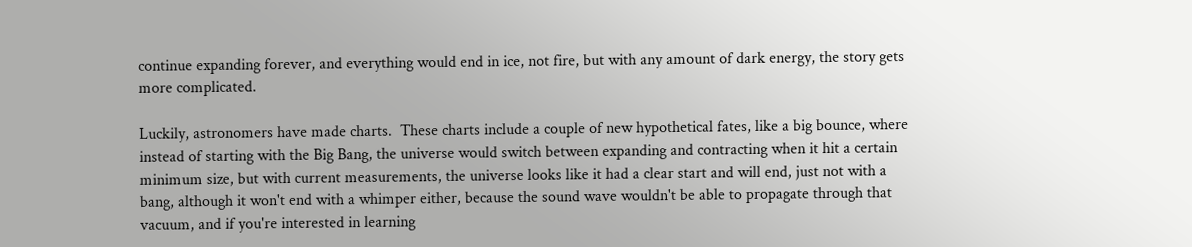continue expanding forever, and everything would end in ice, not fire, but with any amount of dark energy, the story gets more complicated.

Luckily, astronomers have made charts.  These charts include a couple of new hypothetical fates, like a big bounce, where instead of starting with the Big Bang, the universe would switch between expanding and contracting when it hit a certain minimum size, but with current measurements, the universe looks like it had a clear start and will end, just not with a bang, although it won't end with a whimper either, because the sound wave wouldn't be able to propagate through that vacuum, and if you're interested in learning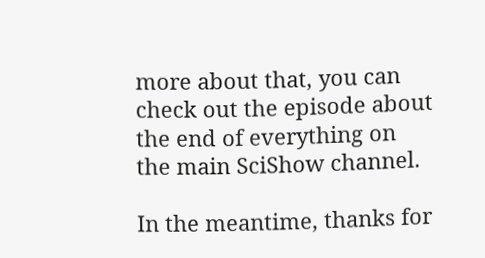more about that, you can check out the episode about the end of everything on the main SciShow channel.

In the meantime, thanks for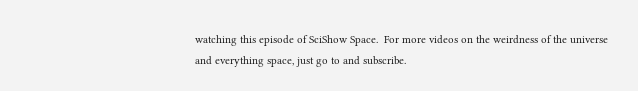watching this episode of SciShow Space.  For more videos on the weirdness of the universe and everything space, just go to and subscribe.